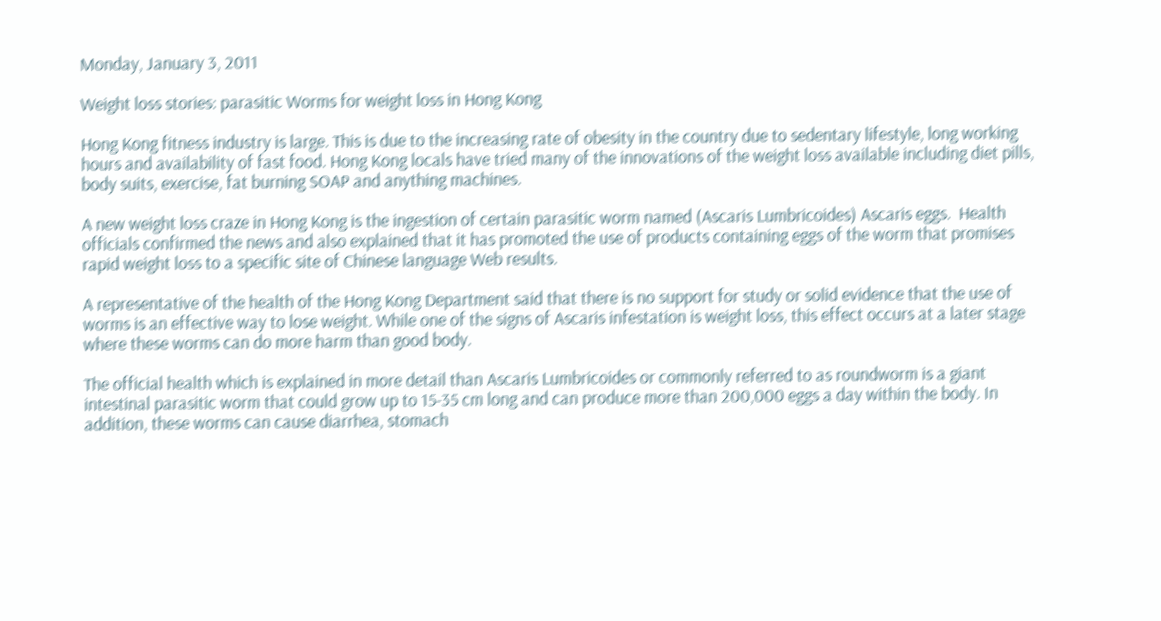Monday, January 3, 2011

Weight loss stories: parasitic Worms for weight loss in Hong Kong

Hong Kong fitness industry is large. This is due to the increasing rate of obesity in the country due to sedentary lifestyle, long working hours and availability of fast food. Hong Kong locals have tried many of the innovations of the weight loss available including diet pills, body suits, exercise, fat burning SOAP and anything machines.

A new weight loss craze in Hong Kong is the ingestion of certain parasitic worm named (Ascaris Lumbricoides) Ascaris eggs.  Health officials confirmed the news and also explained that it has promoted the use of products containing eggs of the worm that promises rapid weight loss to a specific site of Chinese language Web results.

A representative of the health of the Hong Kong Department said that there is no support for study or solid evidence that the use of worms is an effective way to lose weight. While one of the signs of Ascaris infestation is weight loss, this effect occurs at a later stage where these worms can do more harm than good body.

The official health which is explained in more detail than Ascaris Lumbricoides or commonly referred to as roundworm is a giant intestinal parasitic worm that could grow up to 15-35 cm long and can produce more than 200,000 eggs a day within the body. In addition, these worms can cause diarrhea, stomach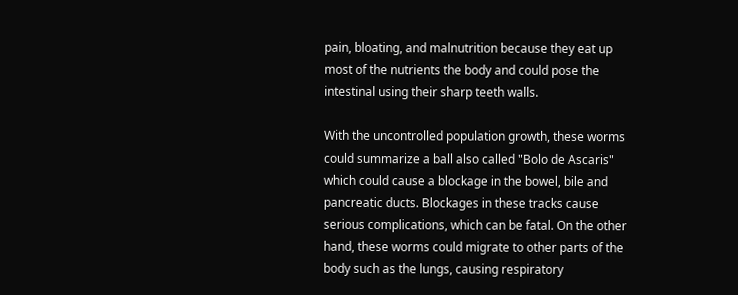pain, bloating, and malnutrition because they eat up most of the nutrients the body and could pose the intestinal using their sharp teeth walls.

With the uncontrolled population growth, these worms could summarize a ball also called "Bolo de Ascaris" which could cause a blockage in the bowel, bile and pancreatic ducts. Blockages in these tracks cause serious complications, which can be fatal. On the other hand, these worms could migrate to other parts of the body such as the lungs, causing respiratory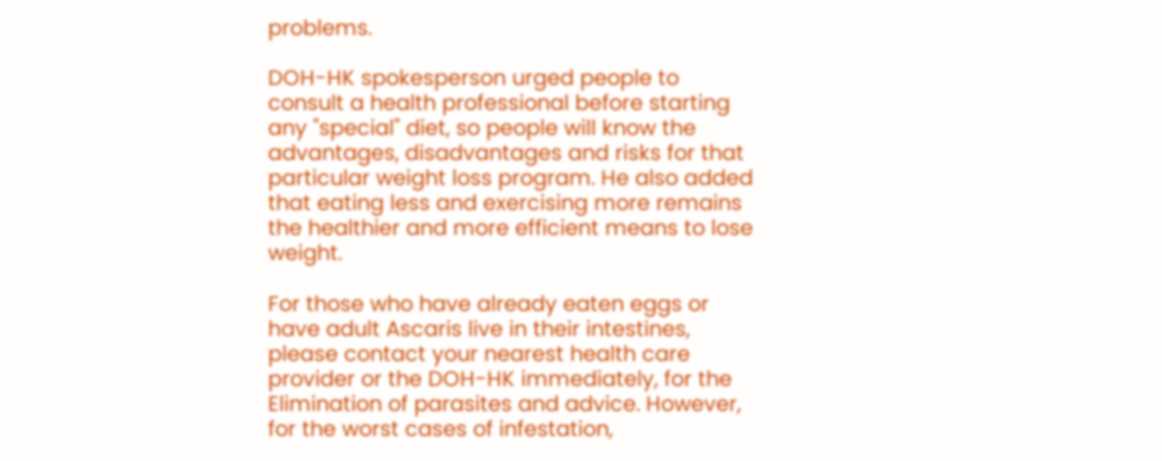problems.

DOH-HK spokesperson urged people to consult a health professional before starting any "special" diet, so people will know the advantages, disadvantages and risks for that particular weight loss program. He also added that eating less and exercising more remains the healthier and more efficient means to lose weight.

For those who have already eaten eggs or have adult Ascaris live in their intestines, please contact your nearest health care provider or the DOH-HK immediately, for the Elimination of parasites and advice. However, for the worst cases of infestation,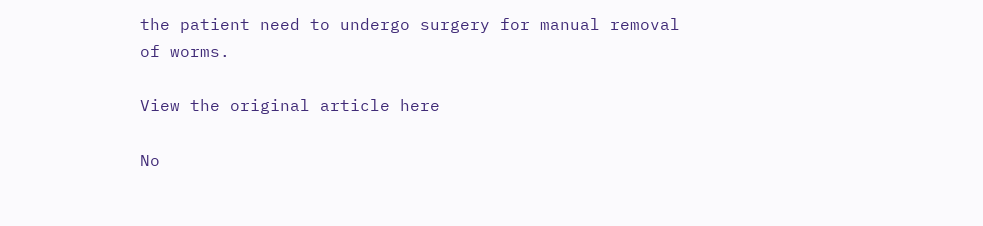the patient need to undergo surgery for manual removal of worms.

View the original article here

No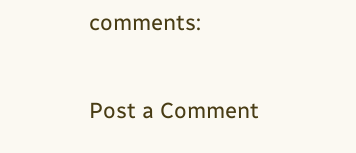comments:

Post a Comment